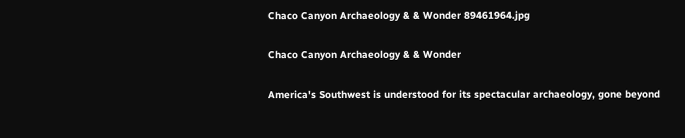Chaco Canyon Archaeology & & Wonder 89461964.jpg

Chaco Canyon Archaeology & & Wonder

America's Southwest is understood for its spectacular archaeology, gone beyond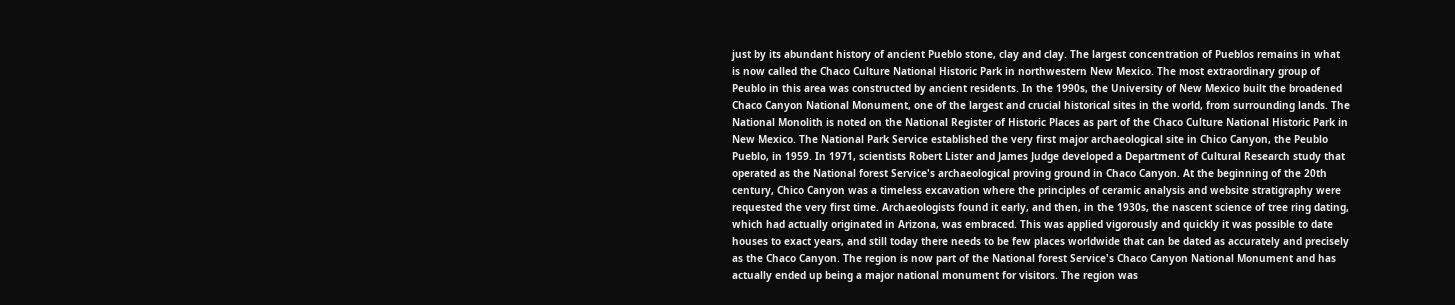just by its abundant history of ancient Pueblo stone, clay and clay. The largest concentration of Pueblos remains in what is now called the Chaco Culture National Historic Park in northwestern New Mexico. The most extraordinary group of Peublo in this area was constructed by ancient residents. In the 1990s, the University of New Mexico built the broadened Chaco Canyon National Monument, one of the largest and crucial historical sites in the world, from surrounding lands. The National Monolith is noted on the National Register of Historic Places as part of the Chaco Culture National Historic Park in New Mexico. The National Park Service established the very first major archaeological site in Chico Canyon, the Peublo Pueblo, in 1959. In 1971, scientists Robert Lister and James Judge developed a Department of Cultural Research study that operated as the National forest Service's archaeological proving ground in Chaco Canyon. At the beginning of the 20th century, Chico Canyon was a timeless excavation where the principles of ceramic analysis and website stratigraphy were requested the very first time. Archaeologists found it early, and then, in the 1930s, the nascent science of tree ring dating, which had actually originated in Arizona, was embraced. This was applied vigorously and quickly it was possible to date houses to exact years, and still today there needs to be few places worldwide that can be dated as accurately and precisely as the Chaco Canyon. The region is now part of the National forest Service's Chaco Canyon National Monument and has actually ended up being a major national monument for visitors. The region was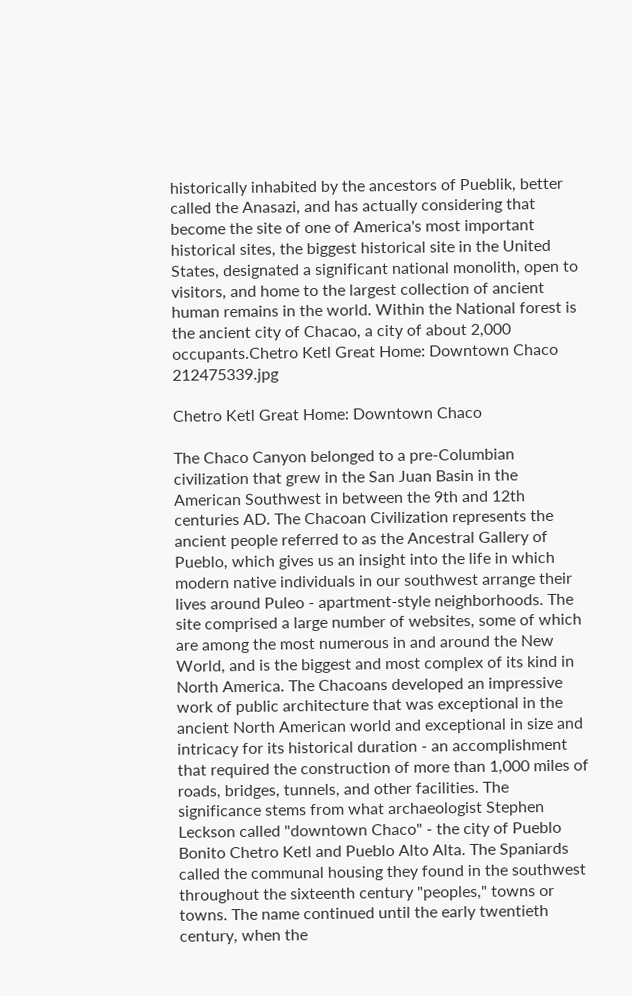historically inhabited by the ancestors of Pueblik, better called the Anasazi, and has actually considering that become the site of one of America's most important historical sites, the biggest historical site in the United States, designated a significant national monolith, open to visitors, and home to the largest collection of ancient human remains in the world. Within the National forest is the ancient city of Chacao, a city of about 2,000 occupants.Chetro Ketl Great Home: Downtown Chaco 212475339.jpg

Chetro Ketl Great Home: Downtown Chaco

The Chaco Canyon belonged to a pre-Columbian civilization that grew in the San Juan Basin in the American Southwest in between the 9th and 12th centuries AD. The Chacoan Civilization represents the ancient people referred to as the Ancestral Gallery of Pueblo, which gives us an insight into the life in which modern native individuals in our southwest arrange their lives around Puleo - apartment-style neighborhoods. The site comprised a large number of websites, some of which are among the most numerous in and around the New World, and is the biggest and most complex of its kind in North America. The Chacoans developed an impressive work of public architecture that was exceptional in the ancient North American world and exceptional in size and intricacy for its historical duration - an accomplishment that required the construction of more than 1,000 miles of roads, bridges, tunnels, and other facilities. The significance stems from what archaeologist Stephen Leckson called "downtown Chaco" - the city of Pueblo Bonito Chetro Ketl and Pueblo Alto Alta. The Spaniards called the communal housing they found in the southwest throughout the sixteenth century "peoples," towns or towns. The name continued until the early twentieth century, when the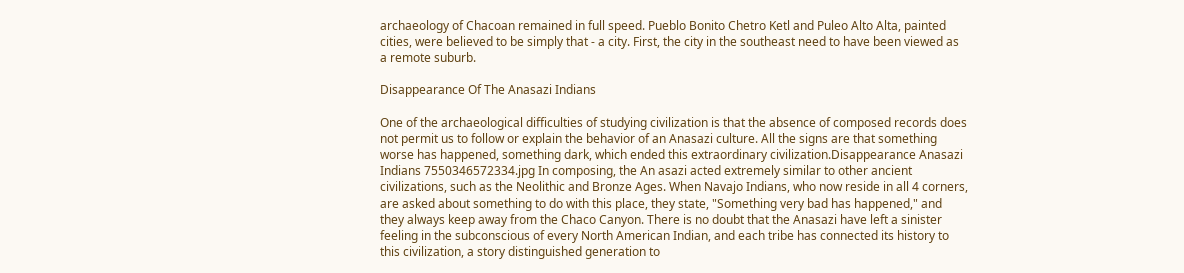archaeology of Chacoan remained in full speed. Pueblo Bonito Chetro Ketl and Puleo Alto Alta, painted cities, were believed to be simply that - a city. First, the city in the southeast need to have been viewed as a remote suburb.

Disappearance Of The Anasazi Indians

One of the archaeological difficulties of studying civilization is that the absence of composed records does not permit us to follow or explain the behavior of an Anasazi culture. All the signs are that something worse has happened, something dark, which ended this extraordinary civilization.Disappearance Anasazi Indians 7550346572334.jpg In composing, the An asazi acted extremely similar to other ancient civilizations, such as the Neolithic and Bronze Ages. When Navajo Indians, who now reside in all 4 corners, are asked about something to do with this place, they state, "Something very bad has happened," and they always keep away from the Chaco Canyon. There is no doubt that the Anasazi have left a sinister feeling in the subconscious of every North American Indian, and each tribe has connected its history to this civilization, a story distinguished generation to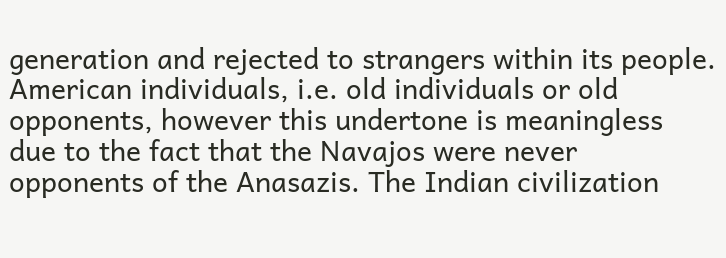generation and rejected to strangers within its people. American individuals, i.e. old individuals or old opponents, however this undertone is meaningless due to the fact that the Navajos were never opponents of the Anasazis. The Indian civilization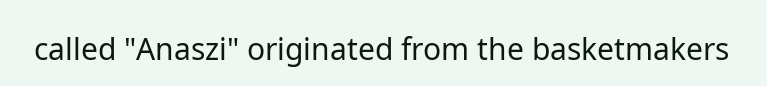called "Anaszi" originated from the basketmakers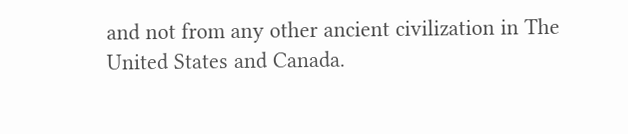and not from any other ancient civilization in The United States and Canada.